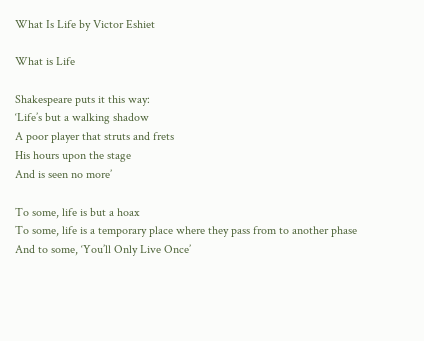What Is Life by Victor Eshiet

What is Life

Shakespeare puts it this way:
‘Life’s but a walking shadow
A poor player that struts and frets
His hours upon the stage
And is seen no more’

To some, life is but a hoax
To some, life is a temporary place where they pass from to another phase
And to some, ‘You’ll Only Live Once’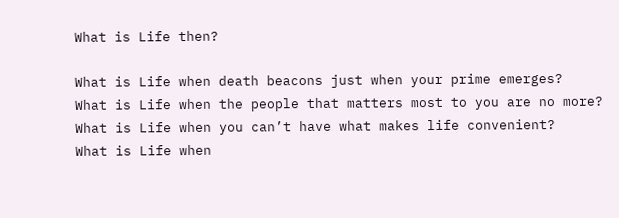What is Life then?

What is Life when death beacons just when your prime emerges?
What is Life when the people that matters most to you are no more?
What is Life when you can’t have what makes life convenient?
What is Life when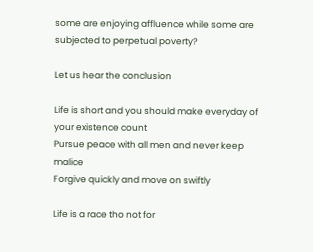some are enjoying affluence while some are subjected to perpetual poverty?

Let us hear the conclusion

Life is short and you should make everyday of your existence count
Pursue peace with all men and never keep malice
Forgive quickly and move on swiftly

Life is a race tho not for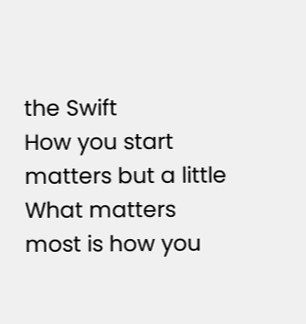the Swift
How you start matters but a little
What matters most is how you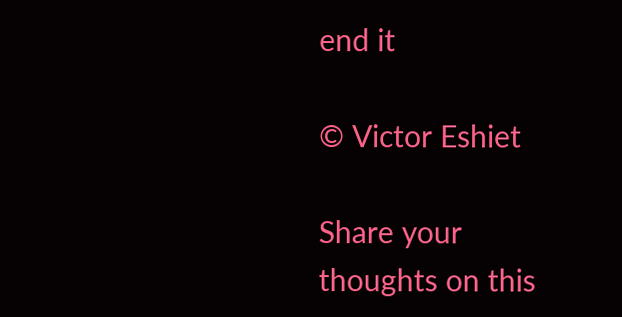end it

© Victor Eshiet

Share your thoughts on this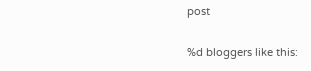post

%d bloggers like this: